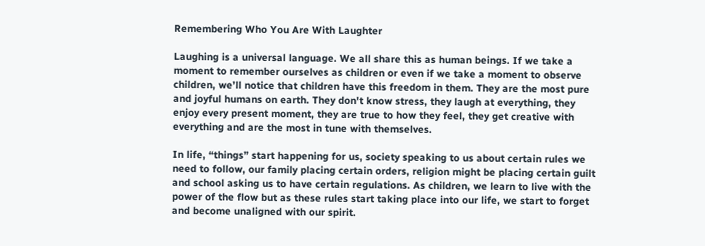Remembering Who You Are With Laughter

Laughing is a universal language. We all share this as human beings. If we take a moment to remember ourselves as children or even if we take a moment to observe children, we’ll notice that children have this freedom in them. They are the most pure and joyful humans on earth. They don't know stress, they laugh at everything, they enjoy every present moment, they are true to how they feel, they get creative with everything and are the most in tune with themselves.

In life, “things” start happening for us, society speaking to us about certain rules we need to follow, our family placing certain orders, religion might be placing certain guilt and school asking us to have certain regulations. As children, we learn to live with the power of the flow but as these rules start taking place into our life, we start to forget and become unaligned with our spirit.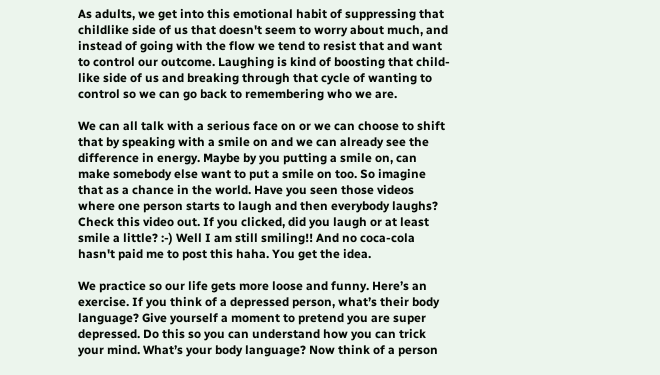As adults, we get into this emotional habit of suppressing that childlike side of us that doesn't seem to worry about much, and instead of going with the flow we tend to resist that and want to control our outcome. Laughing is kind of boosting that child-like side of us and breaking through that cycle of wanting to control so we can go back to remembering who we are.

We can all talk with a serious face on or we can choose to shift that by speaking with a smile on and we can already see the difference in energy. Maybe by you putting a smile on, can make somebody else want to put a smile on too. So imagine that as a chance in the world. Have you seen those videos where one person starts to laugh and then everybody laughs? Check this video out. If you clicked, did you laugh or at least smile a little? :-) Well I am still smiling!! And no coca-cola hasn't paid me to post this haha. You get the idea.

We practice so our life gets more loose and funny. Here’s an exercise. If you think of a depressed person, what’s their body language? Give yourself a moment to pretend you are super depressed. Do this so you can understand how you can trick your mind. What’s your body language? Now think of a person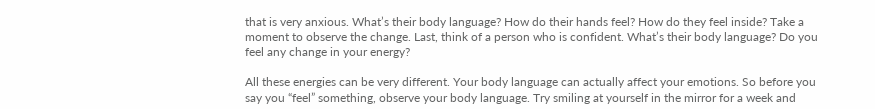that is very anxious. What’s their body language? How do their hands feel? How do they feel inside? Take a moment to observe the change. Last, think of a person who is confident. What’s their body language? Do you feel any change in your energy?

All these energies can be very different. Your body language can actually affect your emotions. So before you say you “feel” something, observe your body language. Try smiling at yourself in the mirror for a week and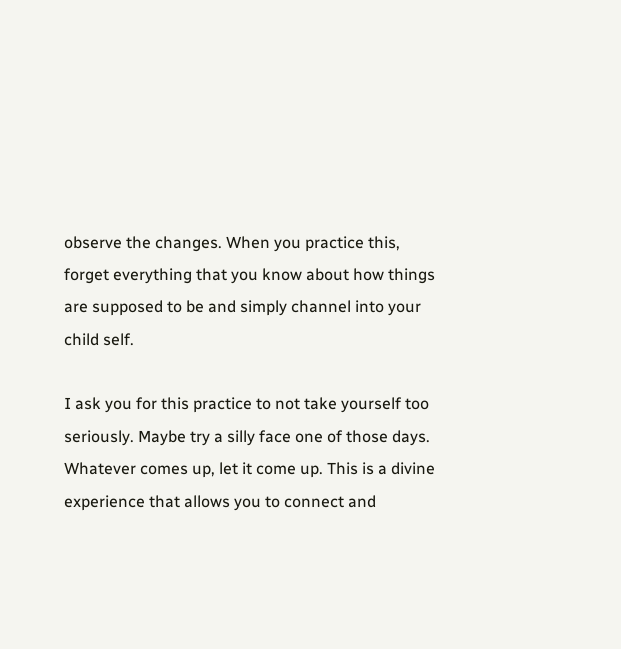observe the changes. When you practice this, forget everything that you know about how things are supposed to be and simply channel into your child self.

I ask you for this practice to not take yourself too seriously. Maybe try a silly face one of those days. Whatever comes up, let it come up. This is a divine experience that allows you to connect and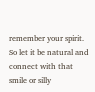remember your spirit. So let it be natural and connect with that smile or silly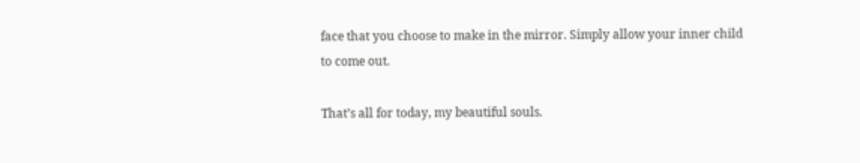face that you choose to make in the mirror. Simply allow your inner child to come out.

That’s all for today, my beautiful souls.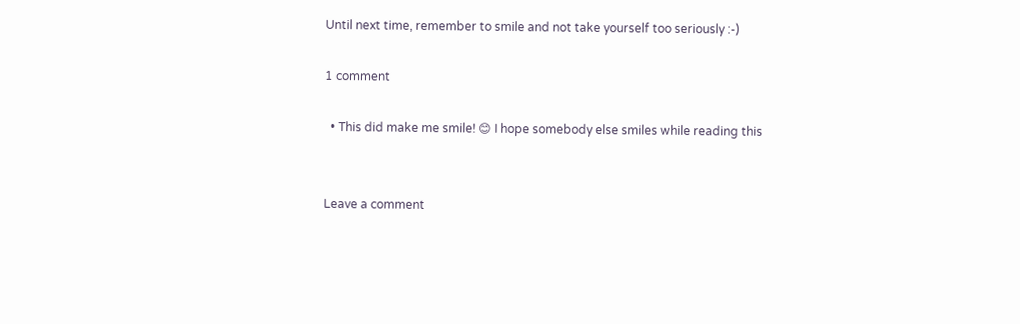Until next time, remember to smile and not take yourself too seriously :-)

1 comment

  • This did make me smile! 😊 I hope somebody else smiles while reading this


Leave a comment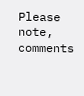Please note, comments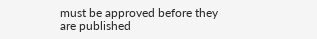must be approved before they are published